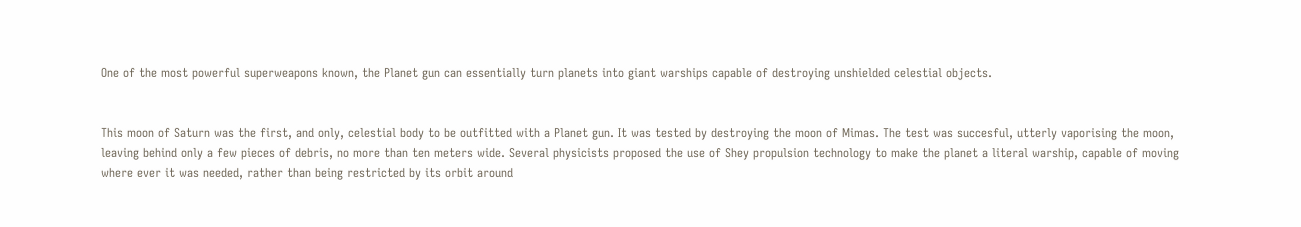One of the most powerful superweapons known, the Planet gun can essentially turn planets into giant warships capable of destroying unshielded celestial objects.


This moon of Saturn was the first, and only, celestial body to be outfitted with a Planet gun. It was tested by destroying the moon of Mimas. The test was succesful, utterly vaporising the moon, leaving behind only a few pieces of debris, no more than ten meters wide. Several physicists proposed the use of Shey propulsion technology to make the planet a literal warship, capable of moving where ever it was needed, rather than being restricted by its orbit around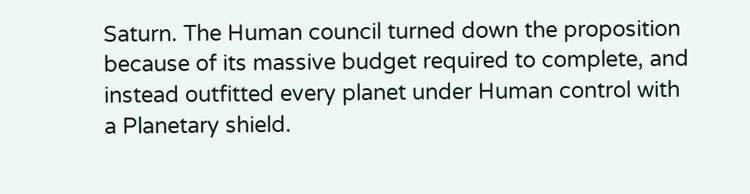Saturn. The Human council turned down the proposition because of its massive budget required to complete, and instead outfitted every planet under Human control with a Planetary shield.